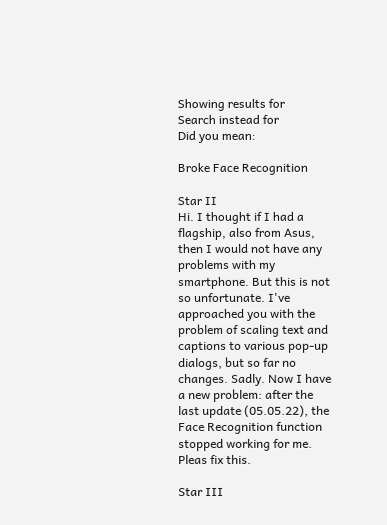Showing results for
Search instead for
Did you mean:

Broke Face Recognition

Star II
Hi. I thought if I had a flagship, also from Asus, then I would not have any problems with my smartphone. But this is not so unfortunate. I've approached you with the problem of scaling text and captions to various pop-up dialogs, but so far no changes. Sadly. Now I have a new problem: after the last update (05.05.22), the Face Recognition function stopped working for me. Pleas fix this.

Star III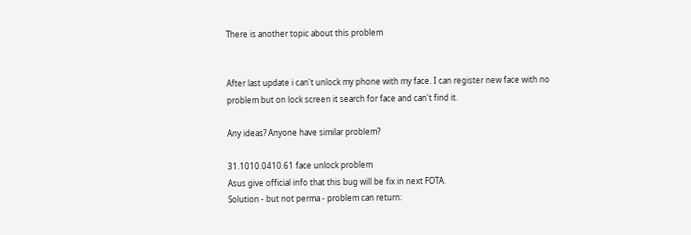There is another topic about this problem


After last update i can't unlock my phone with my face. I can register new face with no problem but on lock screen it search for face and can't find it.

Any ideas? Anyone have similar problem?

31.1010.0410.61 face unlock problem
Asus give official info that this bug will be fix in next FOTA.
Solution - but not perma - problem can return: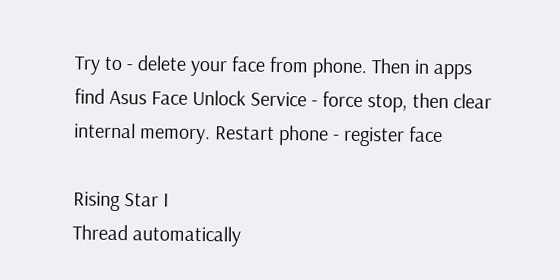Try to - delete your face from phone. Then in apps find Asus Face Unlock Service - force stop, then clear internal memory. Restart phone - register face

Rising Star I
Thread automatically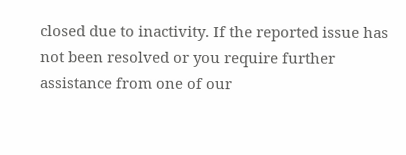closed due to inactivity. If the reported issue has not been resolved or you require further assistance from one of our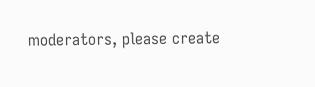moderators, please create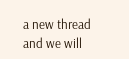a new thread and we will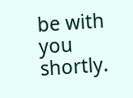be with you shortly.